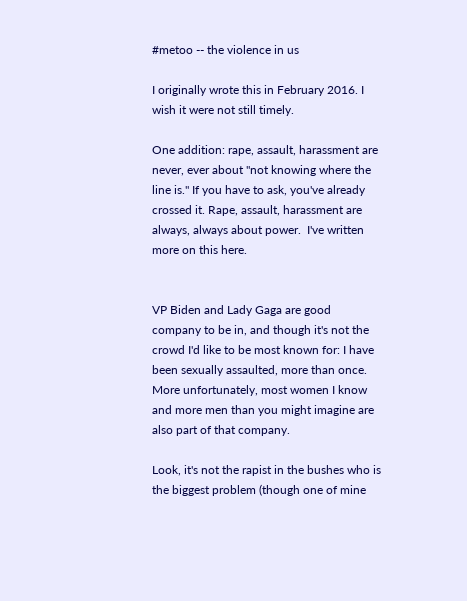#metoo -- the violence in us

I originally wrote this in February 2016. I wish it were not still timely.

One addition: rape, assault, harassment are never, ever about "not knowing where the line is." If you have to ask, you've already crossed it. Rape, assault, harassment are always, always about power.  I've written more on this here.


VP Biden and Lady Gaga are good company to be in, and though it's not the crowd I'd like to be most known for: I have been sexually assaulted, more than once. More unfortunately, most women I know and more men than you might imagine are also part of that company.

Look, it's not the rapist in the bushes who is the biggest problem (though one of mine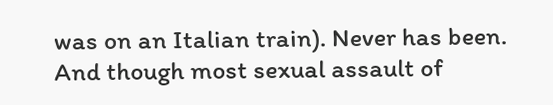was on an Italian train). Never has been. And though most sexual assault of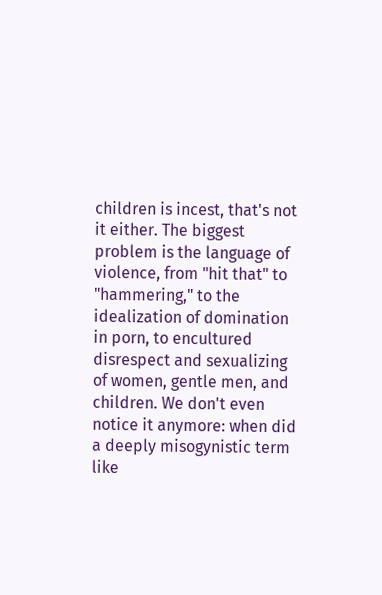children is incest, that's not it either. The biggest problem is the language of violence, from "hit that" to "hammering," to the idealization of domination in porn, to encultured disrespect and sexualizing of women, gentle men, and children. We don't even notice it anymore: when did a deeply misogynistic term like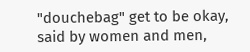"douchebag" get to be okay, said by women and men,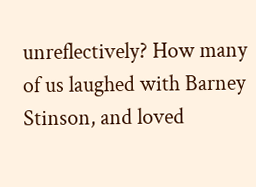unreflectively? How many of us laughed with Barney Stinson, and loved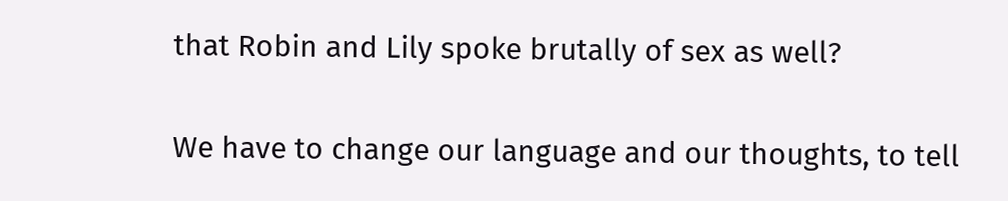that Robin and Lily spoke brutally of sex as well?

We have to change our language and our thoughts, to tell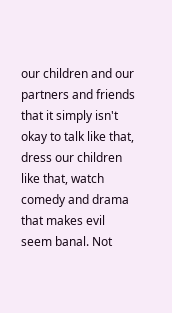our children and our partners and friends that it simply isn't okay to talk like that, dress our children like that, watch comedy and drama that makes evil seem banal. Not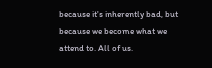because it's inherently bad, but because we become what we attend to. All of us.